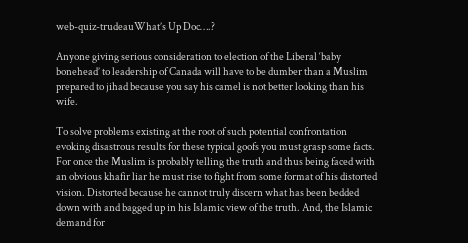web-quiz-trudeauWhat’s Up Doc….?

Anyone giving serious consideration to election of the Liberal ‘baby bonehead’ to leadership of Canada will have to be dumber than a Muslim prepared to jihad because you say his camel is not better looking than his wife.

To solve problems existing at the root of such potential confrontation evoking disastrous results for these typical goofs you must grasp some facts. For once the Muslim is probably telling the truth and thus being faced with an obvious khafir liar he must rise to fight from some format of his distorted vision. Distorted because he cannot truly discern what has been bedded down with and bagged up in his Islamic view of the truth. And, the Islamic demand for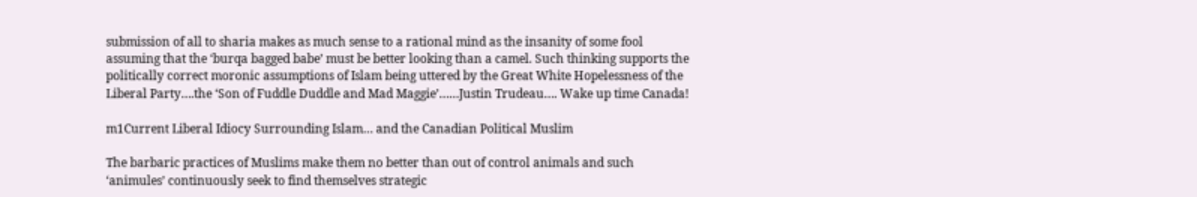submission of all to sharia makes as much sense to a rational mind as the insanity of some fool assuming that the ‘burqa bagged babe’ must be better looking than a camel. Such thinking supports the politically correct moronic assumptions of Islam being uttered by the Great White Hopelessness of the Liberal Party….the ‘Son of Fuddle Duddle and Mad Maggie’……Justin Trudeau…. Wake up time Canada!

m1Current Liberal Idiocy Surrounding Islam… and the Canadian Political Muslim

The barbaric practices of Muslims make them no better than out of control animals and such ‘animules’ continuously seek to find themselves strategic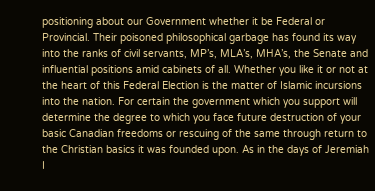positioning about our Government whether it be Federal or Provincial. Their poisoned philosophical garbage has found its way into the ranks of civil servants, MP’s, MLA’s, MHA’s, the Senate and influential positions amid cabinets of all. Whether you like it or not at the heart of this Federal Election is the matter of Islamic incursions into the nation. For certain the government which you support will determine the degree to which you face future destruction of your basic Canadian freedoms or rescuing of the same through return to the Christian basics it was founded upon. As in the days of Jeremiah I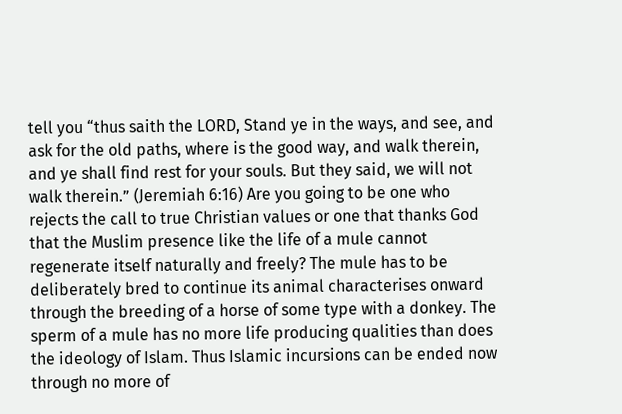tell you “thus saith the LORD, Stand ye in the ways, and see, and ask for the old paths, where is the good way, and walk therein, and ye shall find rest for your souls. But they said, we will not walk therein.” (Jeremiah 6:16) Are you going to be one who rejects the call to true Christian values or one that thanks God that the Muslim presence like the life of a mule cannot regenerate itself naturally and freely? The mule has to be deliberately bred to continue its animal characterises onward through the breeding of a horse of some type with a donkey. The sperm of a mule has no more life producing qualities than does the ideology of Islam. Thus Islamic incursions can be ended now through no more of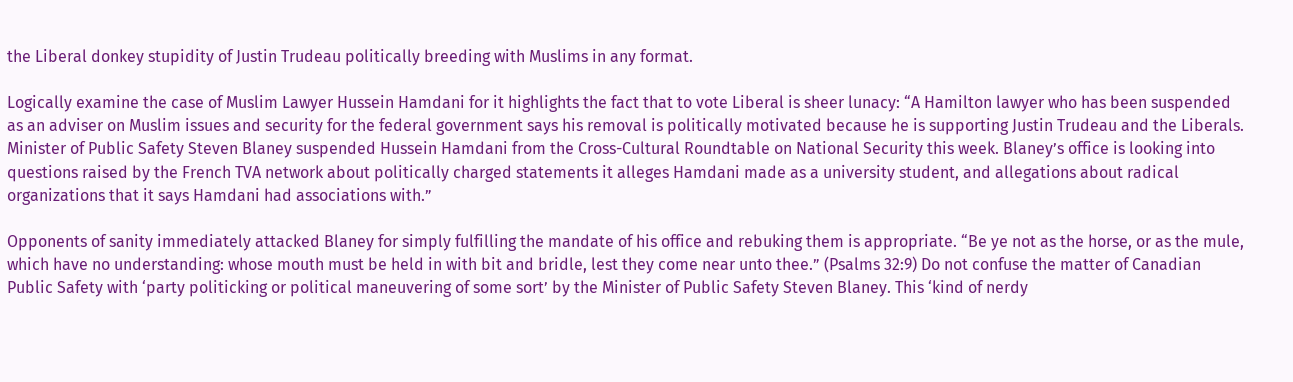the Liberal donkey stupidity of Justin Trudeau politically breeding with Muslims in any format.

Logically examine the case of Muslim Lawyer Hussein Hamdani for it highlights the fact that to vote Liberal is sheer lunacy: “A Hamilton lawyer who has been suspended as an adviser on Muslim issues and security for the federal government says his removal is politically motivated because he is supporting Justin Trudeau and the Liberals. Minister of Public Safety Steven Blaney suspended Hussein Hamdani from the Cross-Cultural Roundtable on National Security this week. Blaney’s office is looking into questions raised by the French TVA network about politically charged statements it alleges Hamdani made as a university student, and allegations about radical organizations that it says Hamdani had associations with.”

Opponents of sanity immediately attacked Blaney for simply fulfilling the mandate of his office and rebuking them is appropriate. “Be ye not as the horse, or as the mule, which have no understanding: whose mouth must be held in with bit and bridle, lest they come near unto thee.” (Psalms 32:9) Do not confuse the matter of Canadian Public Safety with ‘party politicking or political maneuvering of some sort’ by the Minister of Public Safety Steven Blaney. This ‘kind of nerdy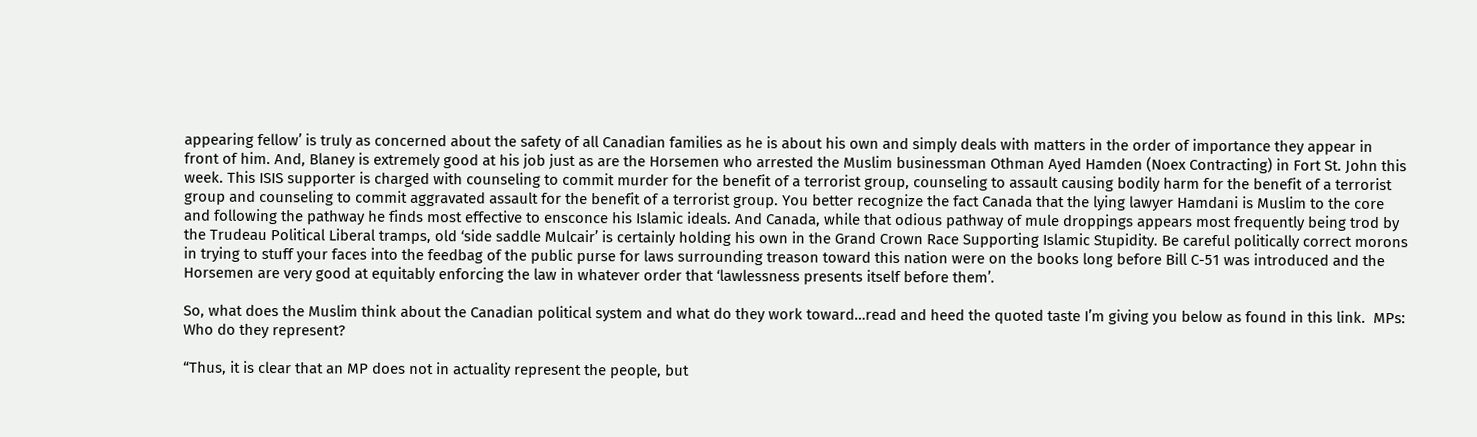appearing fellow’ is truly as concerned about the safety of all Canadian families as he is about his own and simply deals with matters in the order of importance they appear in front of him. And, Blaney is extremely good at his job just as are the Horsemen who arrested the Muslim businessman Othman Ayed Hamden (Noex Contracting) in Fort St. John this week. This ISIS supporter is charged with counseling to commit murder for the benefit of a terrorist group, counseling to assault causing bodily harm for the benefit of a terrorist group and counseling to commit aggravated assault for the benefit of a terrorist group. You better recognize the fact Canada that the lying lawyer Hamdani is Muslim to the core and following the pathway he finds most effective to ensconce his Islamic ideals. And Canada, while that odious pathway of mule droppings appears most frequently being trod by the Trudeau Political Liberal tramps, old ‘side saddle Mulcair’ is certainly holding his own in the Grand Crown Race Supporting Islamic Stupidity. Be careful politically correct morons in trying to stuff your faces into the feedbag of the public purse for laws surrounding treason toward this nation were on the books long before Bill C-51 was introduced and the Horsemen are very good at equitably enforcing the law in whatever order that ‘lawlessness presents itself before them’.

So, what does the Muslim think about the Canadian political system and what do they work toward…read and heed the quoted taste I’m giving you below as found in this link.  MPs: Who do they represent?

“Thus, it is clear that an MP does not in actuality represent the people, but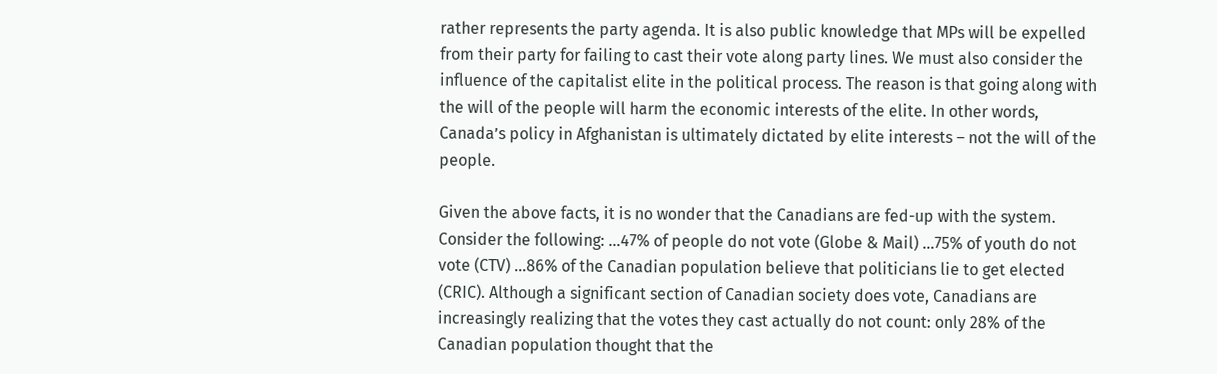rather represents the party agenda. It is also public knowledge that MPs will be expelled from their party for failing to cast their vote along party lines. We must also consider the influence of the capitalist elite in the political process. The reason is that going along with the will of the people will harm the economic interests of the elite. In other words, Canada’s policy in Afghanistan is ultimately dictated by elite interests – not the will of the people.

Given the above facts, it is no wonder that the Canadians are fed-up with the system. Consider the following: …47% of people do not vote (Globe & Mail) …75% of youth do not vote (CTV) …86% of the Canadian population believe that politicians lie to get elected (CRIC). Although a significant section of Canadian society does vote, Canadians are increasingly realizing that the votes they cast actually do not count: only 28% of the Canadian population thought that the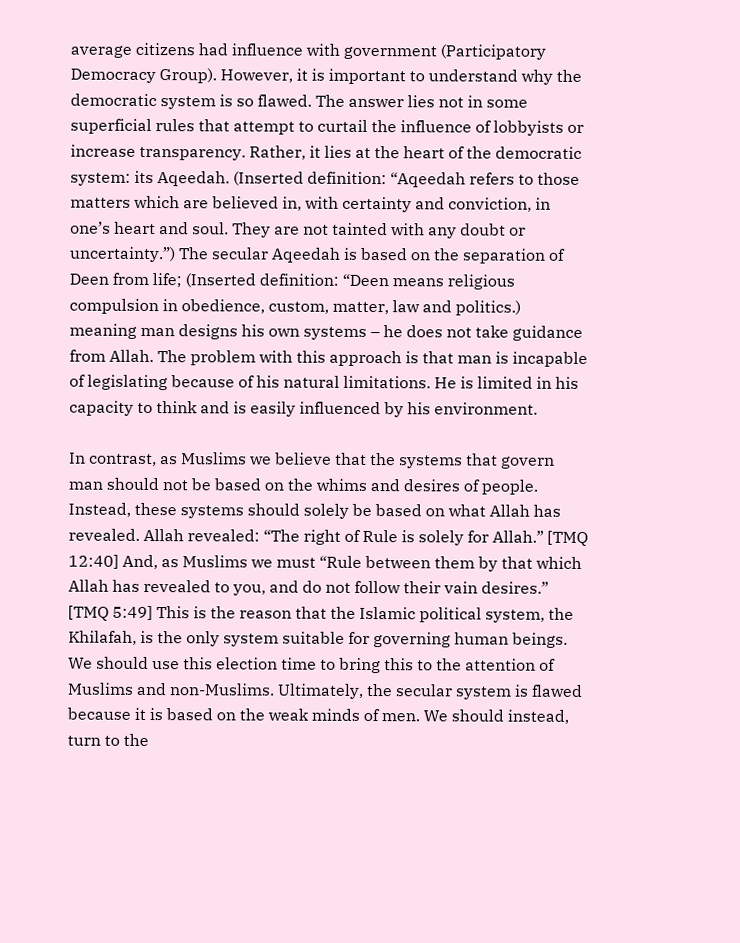average citizens had influence with government (Participatory Democracy Group). However, it is important to understand why the democratic system is so flawed. The answer lies not in some superficial rules that attempt to curtail the influence of lobbyists or increase transparency. Rather, it lies at the heart of the democratic system: its Aqeedah. (Inserted definition: “Aqeedah refers to those matters which are believed in, with certainty and conviction, in one’s heart and soul. They are not tainted with any doubt or uncertainty.”) The secular Aqeedah is based on the separation of Deen from life; (Inserted definition: “Deen means religious compulsion in obedience, custom, matter, law and politics.) meaning man designs his own systems – he does not take guidance from Allah. The problem with this approach is that man is incapable of legislating because of his natural limitations. He is limited in his capacity to think and is easily influenced by his environment.

In contrast, as Muslims we believe that the systems that govern man should not be based on the whims and desires of people. Instead, these systems should solely be based on what Allah has revealed. Allah revealed: “The right of Rule is solely for Allah.” [TMQ 12:40] And, as Muslims we must “Rule between them by that which Allah has revealed to you, and do not follow their vain desires.” [TMQ 5:49] This is the reason that the Islamic political system, the Khilafah, is the only system suitable for governing human beings. We should use this election time to bring this to the attention of Muslims and non-Muslims. Ultimately, the secular system is flawed because it is based on the weak minds of men. We should instead, turn to the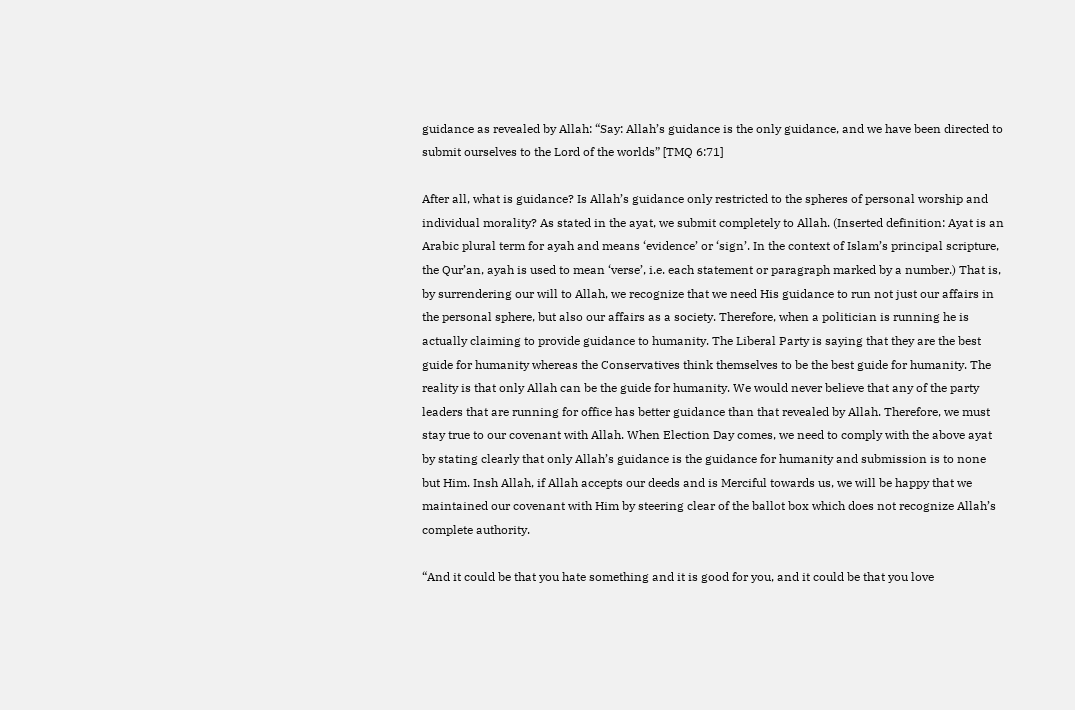guidance as revealed by Allah: “Say: Allah’s guidance is the only guidance, and we have been directed to submit ourselves to the Lord of the worlds” [TMQ 6:71]

After all, what is guidance? Is Allah’s guidance only restricted to the spheres of personal worship and individual morality? As stated in the ayat, we submit completely to Allah. (Inserted definition: Ayat is an Arabic plural term for ayah and means ‘evidence’ or ‘sign’. In the context of Islam’s principal scripture, the Qur’an, ayah is used to mean ‘verse’, i.e. each statement or paragraph marked by a number.) That is, by surrendering our will to Allah, we recognize that we need His guidance to run not just our affairs in the personal sphere, but also our affairs as a society. Therefore, when a politician is running he is actually claiming to provide guidance to humanity. The Liberal Party is saying that they are the best guide for humanity whereas the Conservatives think themselves to be the best guide for humanity. The reality is that only Allah can be the guide for humanity. We would never believe that any of the party leaders that are running for office has better guidance than that revealed by Allah. Therefore, we must stay true to our covenant with Allah. When Election Day comes, we need to comply with the above ayat by stating clearly that only Allah’s guidance is the guidance for humanity and submission is to none but Him. Insh Allah, if Allah accepts our deeds and is Merciful towards us, we will be happy that we maintained our covenant with Him by steering clear of the ballot box which does not recognize Allah’s complete authority.

“And it could be that you hate something and it is good for you, and it could be that you love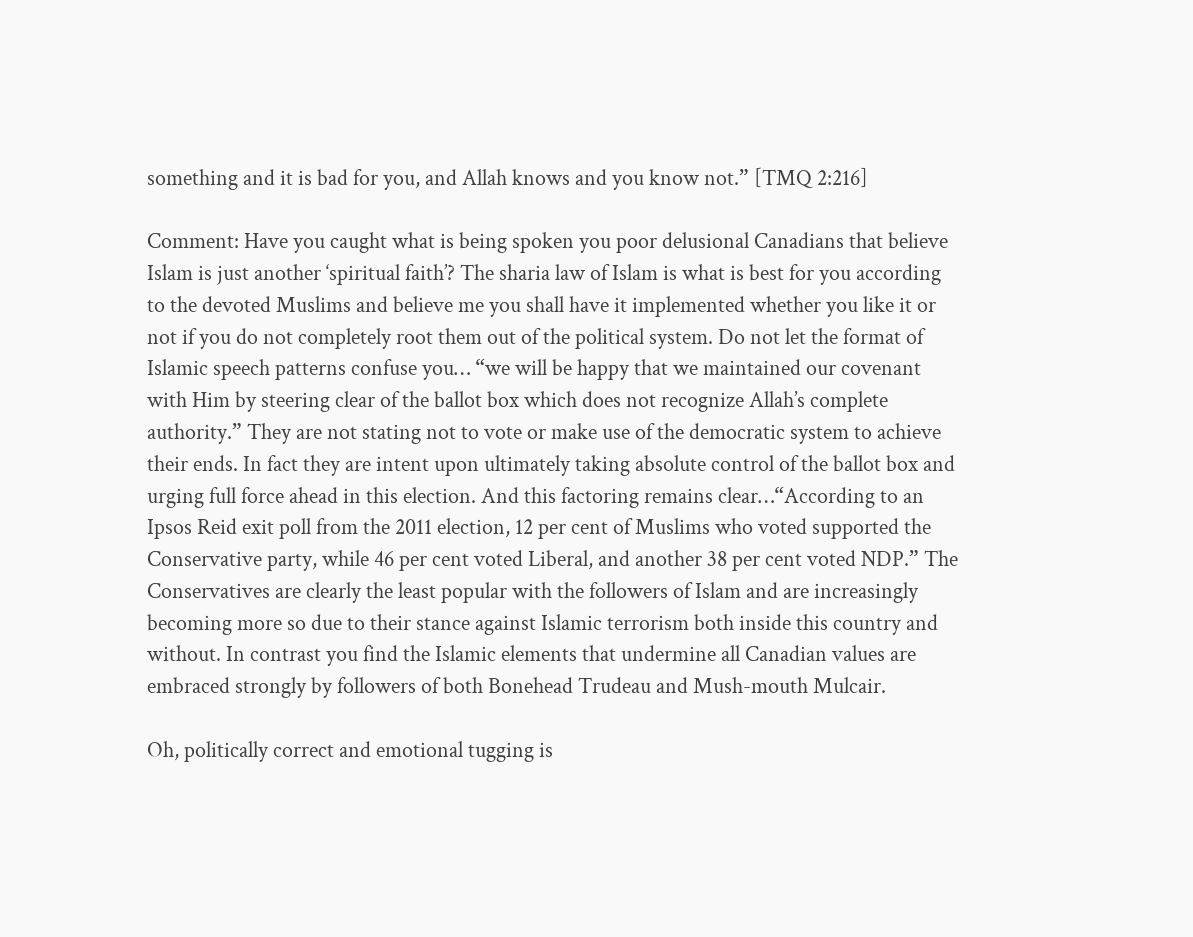something and it is bad for you, and Allah knows and you know not.” [TMQ 2:216]

Comment: Have you caught what is being spoken you poor delusional Canadians that believe Islam is just another ‘spiritual faith’? The sharia law of Islam is what is best for you according to the devoted Muslims and believe me you shall have it implemented whether you like it or not if you do not completely root them out of the political system. Do not let the format of Islamic speech patterns confuse you… “we will be happy that we maintained our covenant with Him by steering clear of the ballot box which does not recognize Allah’s complete authority.” They are not stating not to vote or make use of the democratic system to achieve their ends. In fact they are intent upon ultimately taking absolute control of the ballot box and urging full force ahead in this election. And this factoring remains clear…“According to an Ipsos Reid exit poll from the 2011 election, 12 per cent of Muslims who voted supported the Conservative party, while 46 per cent voted Liberal, and another 38 per cent voted NDP.” The Conservatives are clearly the least popular with the followers of Islam and are increasingly becoming more so due to their stance against Islamic terrorism both inside this country and without. In contrast you find the Islamic elements that undermine all Canadian values are embraced strongly by followers of both Bonehead Trudeau and Mush-mouth Mulcair.

Oh, politically correct and emotional tugging is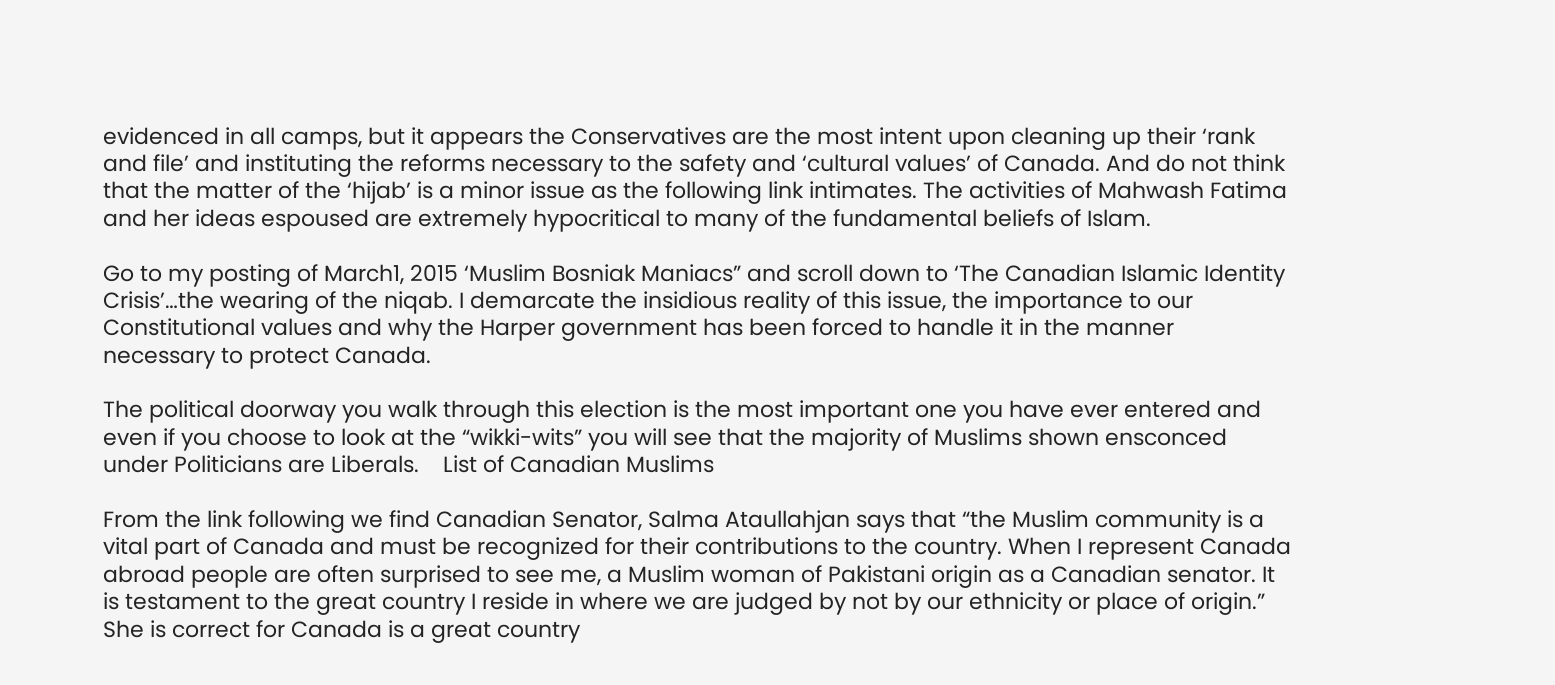evidenced in all camps, but it appears the Conservatives are the most intent upon cleaning up their ‘rank and file’ and instituting the reforms necessary to the safety and ‘cultural values’ of Canada. And do not think that the matter of the ‘hijab’ is a minor issue as the following link intimates. The activities of Mahwash Fatima and her ideas espoused are extremely hypocritical to many of the fundamental beliefs of Islam.

Go to my posting of March1, 2015 ‘Muslim Bosniak Maniacs” and scroll down to ‘The Canadian Islamic Identity Crisis’…the wearing of the niqab. I demarcate the insidious reality of this issue, the importance to our Constitutional values and why the Harper government has been forced to handle it in the manner necessary to protect Canada.

The political doorway you walk through this election is the most important one you have ever entered and even if you choose to look at the “wikki-wits” you will see that the majority of Muslims shown ensconced under Politicians are Liberals.    List of Canadian Muslims

From the link following we find Canadian Senator, Salma Ataullahjan says that “the Muslim community is a vital part of Canada and must be recognized for their contributions to the country. When I represent Canada abroad people are often surprised to see me, a Muslim woman of Pakistani origin as a Canadian senator. It is testament to the great country I reside in where we are judged by not by our ethnicity or place of origin.” She is correct for Canada is a great country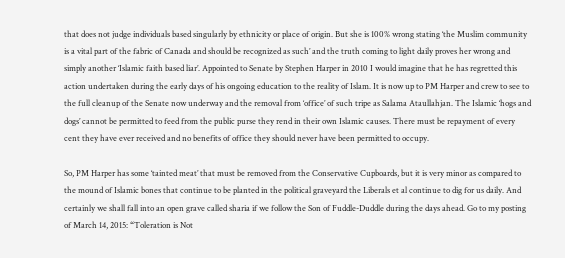that does not judge individuals based singularly by ethnicity or place of origin. But she is 100% wrong stating ‘the Muslim community is a vital part of the fabric of Canada and should be recognized as such’ and the truth coming to light daily proves her wrong and simply another ‘Islamic faith based liar’. Appointed to Senate by Stephen Harper in 2010 I would imagine that he has regretted this action undertaken during the early days of his ongoing education to the reality of Islam. It is now up to PM Harper and crew to see to the full cleanup of the Senate now underway and the removal from ‘office’ of such tripe as Salama Ataullahjan. The Islamic ‘hogs and dogs’ cannot be permitted to feed from the public purse they rend in their own Islamic causes. There must be repayment of every cent they have ever received and no benefits of office they should never have been permitted to occupy.

So, PM Harper has some ‘tainted meat’ that must be removed from the Conservative Cupboards, but it is very minor as compared to the mound of Islamic bones that continue to be planted in the political graveyard the Liberals et al continue to dig for us daily. And certainly we shall fall into an open grave called sharia if we follow the Son of Fuddle-Duddle during the days ahead. Go to my posting of March 14, 2015: “Toleration is Not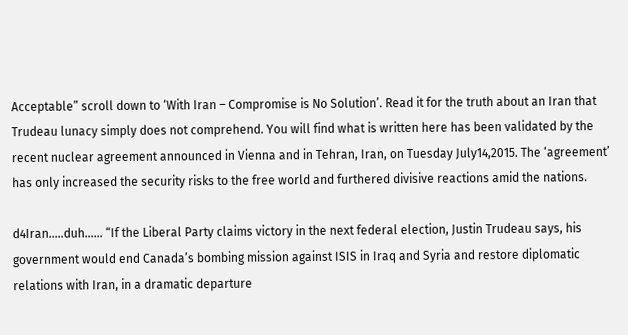Acceptable” scroll down to ‘With Iran – Compromise is No Solution’. Read it for the truth about an Iran that Trudeau lunacy simply does not comprehend. You will find what is written here has been validated by the recent nuclear agreement announced in Vienna and in Tehran, Iran, on Tuesday July14,2015. The ‘agreement’ has only increased the security risks to the free world and furthered divisive reactions amid the nations.

d4Iran…..duh…… “If the Liberal Party claims victory in the next federal election, Justin Trudeau says, his government would end Canada’s bombing mission against ISIS in Iraq and Syria and restore diplomatic relations with Iran, in a dramatic departure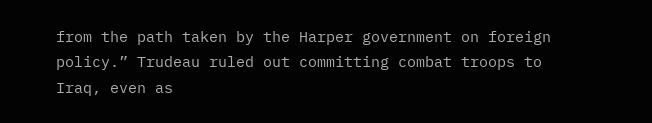from the path taken by the Harper government on foreign policy.” Trudeau ruled out committing combat troops to Iraq, even as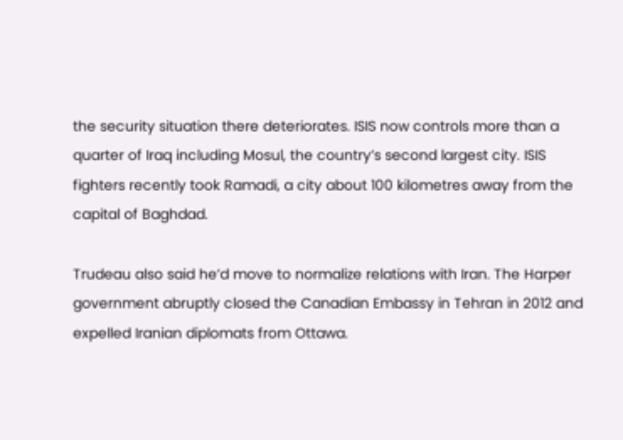the security situation there deteriorates. ISIS now controls more than a quarter of Iraq including Mosul, the country’s second largest city. ISIS fighters recently took Ramadi, a city about 100 kilometres away from the capital of Baghdad.

Trudeau also said he’d move to normalize relations with Iran. The Harper government abruptly closed the Canadian Embassy in Tehran in 2012 and expelled Iranian diplomats from Ottawa.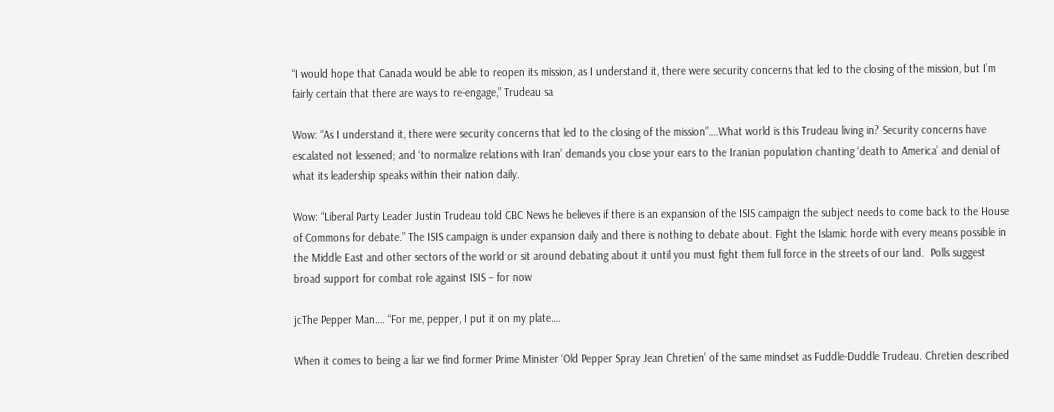“I would hope that Canada would be able to reopen its mission, as I understand it, there were security concerns that led to the closing of the mission, but I’m fairly certain that there are ways to re-engage,” Trudeau sa

Wow: “As I understand it, there were security concerns that led to the closing of the mission”….What world is this Trudeau living in? Security concerns have escalated not lessened; and ‘to normalize relations with Iran’ demands you close your ears to the Iranian population chanting ‘death to America’ and denial of what its leadership speaks within their nation daily.

Wow: “Liberal Party Leader Justin Trudeau told CBC News he believes if there is an expansion of the ISIS campaign the subject needs to come back to the House of Commons for debate.” The ISIS campaign is under expansion daily and there is nothing to debate about. Fight the Islamic horde with every means possible in the Middle East and other sectors of the world or sit around debating about it until you must fight them full force in the streets of our land.  Polls suggest broad support for combat role against ISIS – for now

jcThe Pepper Man…. “For me, pepper, I put it on my plate….

When it comes to being a liar we find former Prime Minister ‘Old Pepper Spray Jean Chretien’ of the same mindset as Fuddle-Duddle Trudeau. Chretien described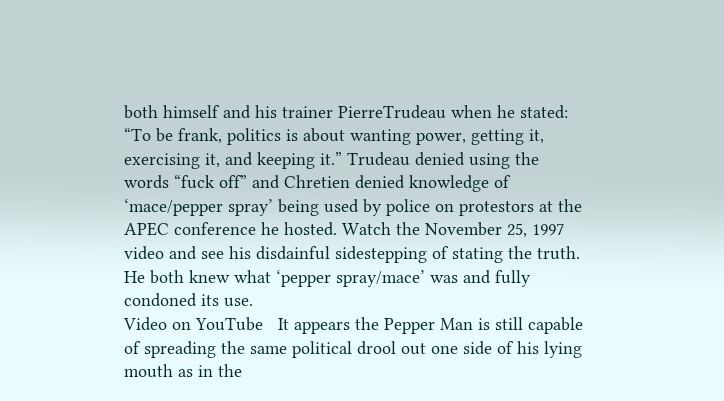both himself and his trainer PierreTrudeau when he stated: “To be frank, politics is about wanting power, getting it, exercising it, and keeping it.” Trudeau denied using the words “fuck off” and Chretien denied knowledge of ‘mace/pepper spray’ being used by police on protestors at the APEC conference he hosted. Watch the November 25, 1997 video and see his disdainful sidestepping of stating the truth. He both knew what ‘pepper spray/mace’ was and fully condoned its use.
Video on YouTube   It appears the Pepper Man is still capable of spreading the same political drool out one side of his lying mouth as in the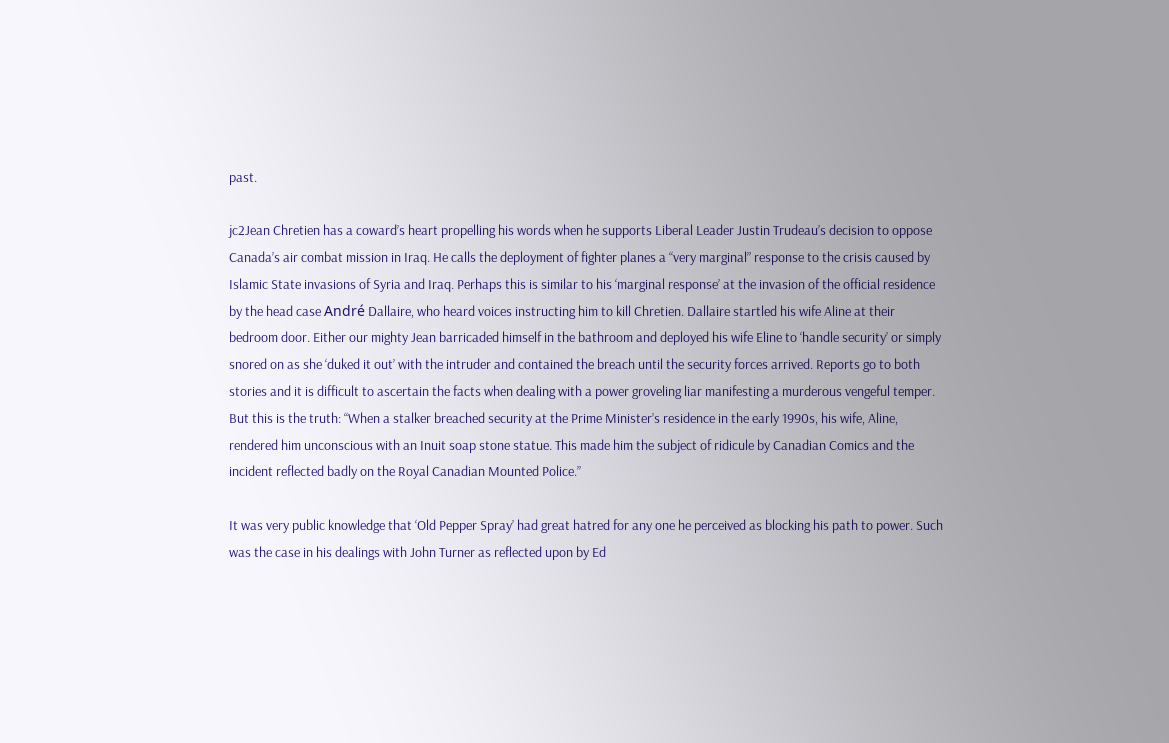past.

jc2Jean Chretien has a coward’s heart propelling his words when he supports Liberal Leader Justin Trudeau’s decision to oppose Canada’s air combat mission in Iraq. He calls the deployment of fighter planes a “very marginal” response to the crisis caused by Islamic State invasions of Syria and Iraq. Perhaps this is similar to his ‘marginal response’ at the invasion of the official residence by the head case André Dallaire, who heard voices instructing him to kill Chretien. Dallaire startled his wife Aline at their bedroom door. Either our mighty Jean barricaded himself in the bathroom and deployed his wife Eline to ‘handle security’ or simply snored on as she ‘duked it out’ with the intruder and contained the breach until the security forces arrived. Reports go to both stories and it is difficult to ascertain the facts when dealing with a power groveling liar manifesting a murderous vengeful temper. But this is the truth: “When a stalker breached security at the Prime Minister’s residence in the early 1990s, his wife, Aline, rendered him unconscious with an Inuit soap stone statue. This made him the subject of ridicule by Canadian Comics and the incident reflected badly on the Royal Canadian Mounted Police.”

It was very public knowledge that ‘Old Pepper Spray’ had great hatred for any one he perceived as blocking his path to power. Such was the case in his dealings with John Turner as reflected upon by Ed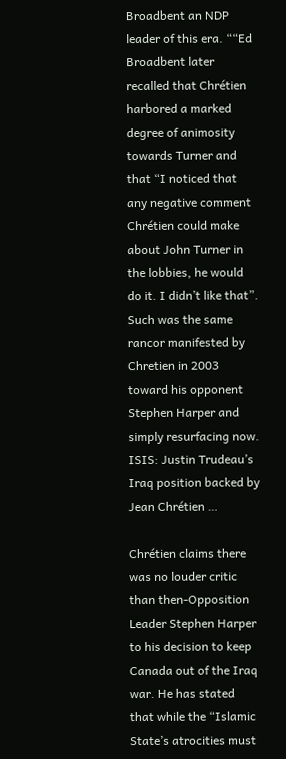Broadbent an NDP leader of this era. ““Ed Broadbent later recalled that Chrétien harbored a marked degree of animosity towards Turner and that “I noticed that any negative comment Chrétien could make about John Turner in the lobbies, he would do it. I didn’t like that”. Such was the same rancor manifested by Chretien in 2003 toward his opponent Stephen Harper and simply resurfacing now.   ISIS: Justin Trudeau’s Iraq position backed by Jean Chrétien …

Chrétien claims there was no louder critic than then-Opposition Leader Stephen Harper to his decision to keep Canada out of the Iraq war. He has stated that while the “Islamic State’s atrocities must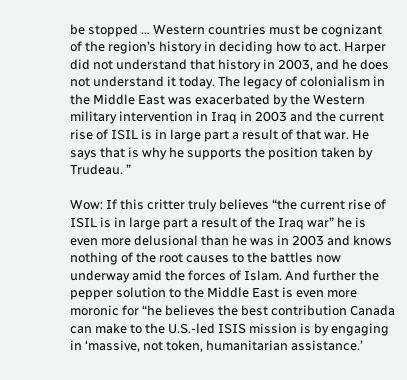be stopped … Western countries must be cognizant of the region’s history in deciding how to act. Harper did not understand that history in 2003, and he does not understand it today. The legacy of colonialism in the Middle East was exacerbated by the Western military intervention in Iraq in 2003 and the current rise of ISIL is in large part a result of that war. He says that is why he supports the position taken by Trudeau. ”

Wow: If this critter truly believes “the current rise of ISIL is in large part a result of the Iraq war” he is even more delusional than he was in 2003 and knows nothing of the root causes to the battles now underway amid the forces of Islam. And further the pepper solution to the Middle East is even more moronic for “he believes the best contribution Canada can make to the U.S.-led ISIS mission is by engaging in ‘massive, not token, humanitarian assistance.’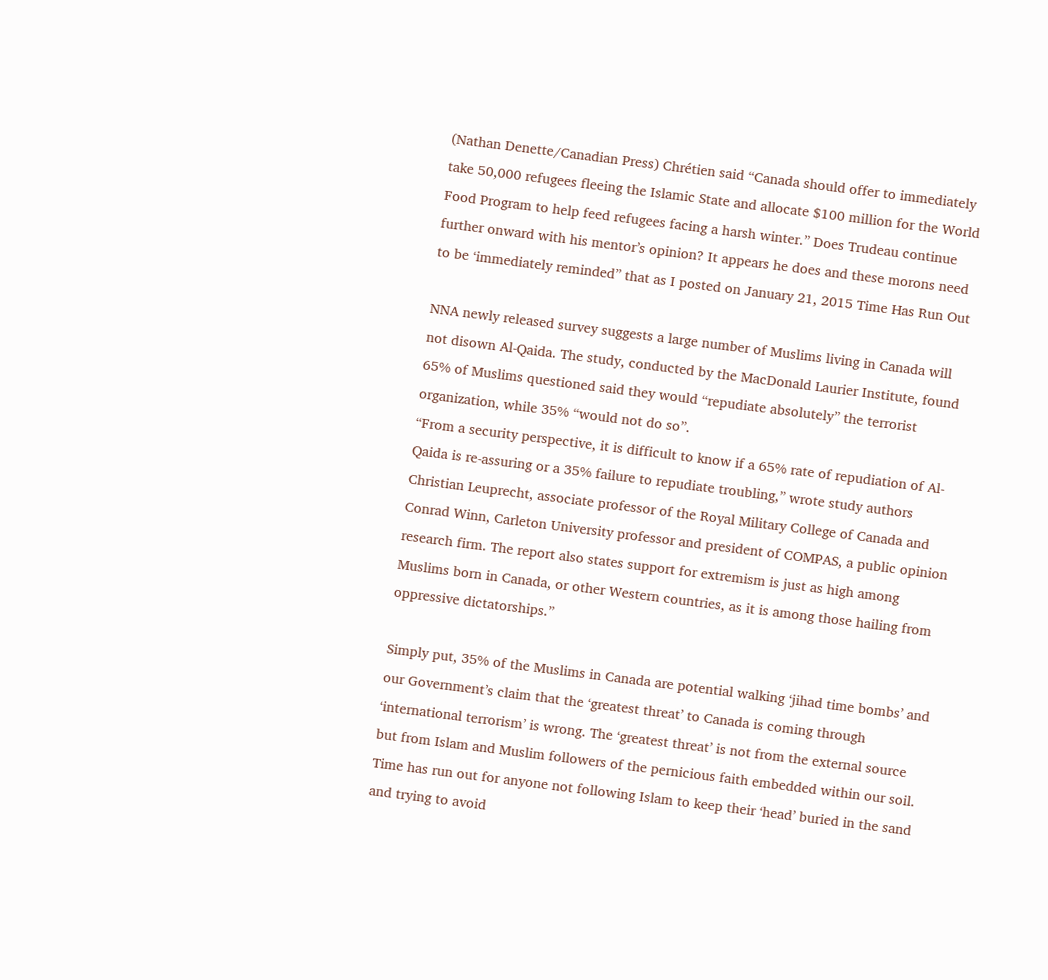(Nathan Denette/Canadian Press) Chrétien said “Canada should offer to immediately take 50,000 refugees fleeing the Islamic State and allocate $100 million for the World Food Program to help feed refugees facing a harsh winter.” Does Trudeau continue further onward with his mentor’s opinion? It appears he does and these morons need to be ‘immediately reminded” that as I posted on January 21, 2015 Time Has Run Out

NNA newly released survey suggests a large number of Muslims living in Canada will not disown Al-Qaida. The study, conducted by the MacDonald Laurier Institute, found 65% of Muslims questioned said they would “repudiate absolutely” the terrorist organization, while 35% “would not do so”.
“From a security perspective, it is difficult to know if a 65% rate of repudiation of Al-Qaida is re-assuring or a 35% failure to repudiate troubling,” wrote study authors Christian Leuprecht, associate professor of the Royal Military College of Canada and Conrad Winn, Carleton University professor and president of COMPAS, a public opinion research firm. The report also states support for extremism is just as high among Muslims born in Canada, or other Western countries, as it is among those hailing from oppressive dictatorships.”

Simply put, 35% of the Muslims in Canada are potential walking ‘jihad time bombs’ and our Government’s claim that the ‘greatest threat’ to Canada is coming through ‘international terrorism’ is wrong. The ‘greatest threat’ is not from the external source but from Islam and Muslim followers of the pernicious faith embedded within our soil. Time has run out for anyone not following Islam to keep their ‘head’ buried in the sand and trying to avoid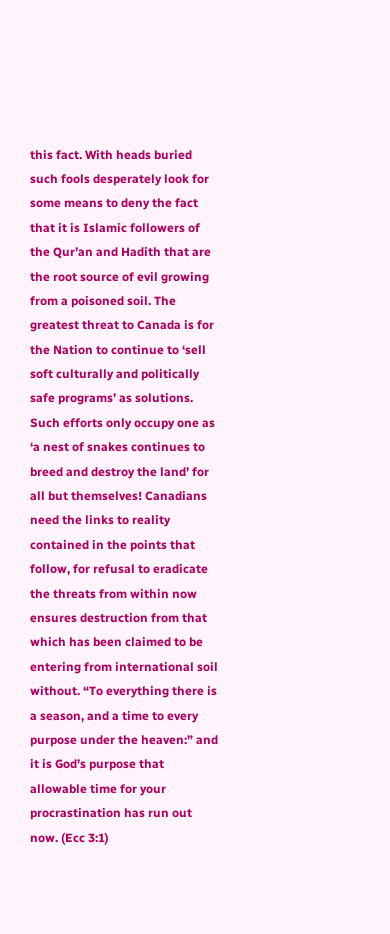this fact. With heads buried such fools desperately look for some means to deny the fact that it is Islamic followers of the Qur’an and Hadith that are the root source of evil growing from a poisoned soil. The greatest threat to Canada is for the Nation to continue to ‘sell soft culturally and politically safe programs’ as solutions. Such efforts only occupy one as ‘a nest of snakes continues to breed and destroy the land’ for all but themselves! Canadians need the links to reality contained in the points that follow, for refusal to eradicate the threats from within now ensures destruction from that which has been claimed to be entering from international soil without. “To everything there is a season, and a time to every purpose under the heaven:” and it is God’s purpose that allowable time for your procrastination has run out now. (Ecc 3:1)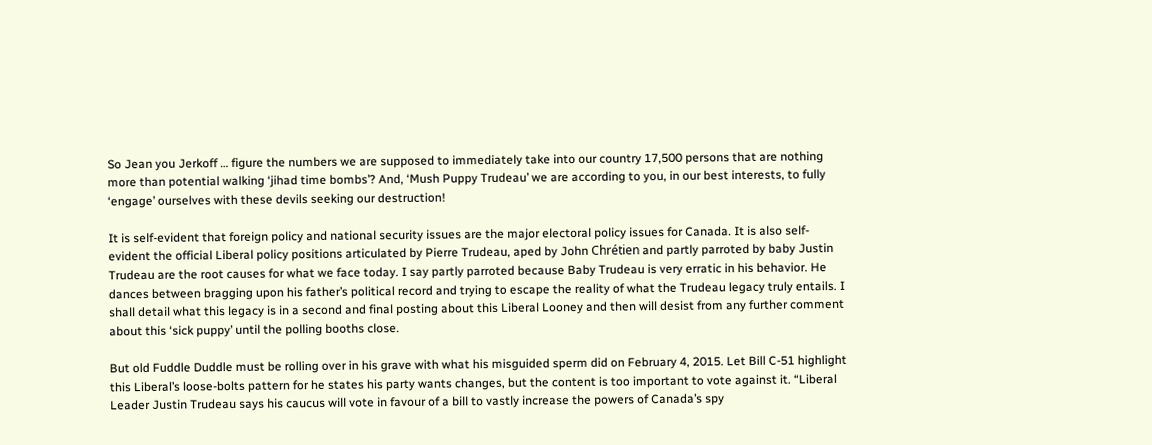So Jean you Jerkoff … figure the numbers we are supposed to immediately take into our country 17,500 persons that are nothing more than potential walking ‘jihad time bombs’? And, ‘Mush Puppy Trudeau’ we are according to you, in our best interests, to fully ‘engage’ ourselves with these devils seeking our destruction!

It is self-evident that foreign policy and national security issues are the major electoral policy issues for Canada. It is also self-evident the official Liberal policy positions articulated by Pierre Trudeau, aped by John Chrétien and partly parroted by baby Justin Trudeau are the root causes for what we face today. I say partly parroted because Baby Trudeau is very erratic in his behavior. He dances between bragging upon his father’s political record and trying to escape the reality of what the Trudeau legacy truly entails. I shall detail what this legacy is in a second and final posting about this Liberal Looney and then will desist from any further comment about this ‘sick puppy’ until the polling booths close.

But old Fuddle Duddle must be rolling over in his grave with what his misguided sperm did on February 4, 2015. Let Bill C-51 highlight this Liberal’s loose-bolts pattern for he states his party wants changes, but the content is too important to vote against it. “Liberal Leader Justin Trudeau says his caucus will vote in favour of a bill to vastly increase the powers of Canada’s spy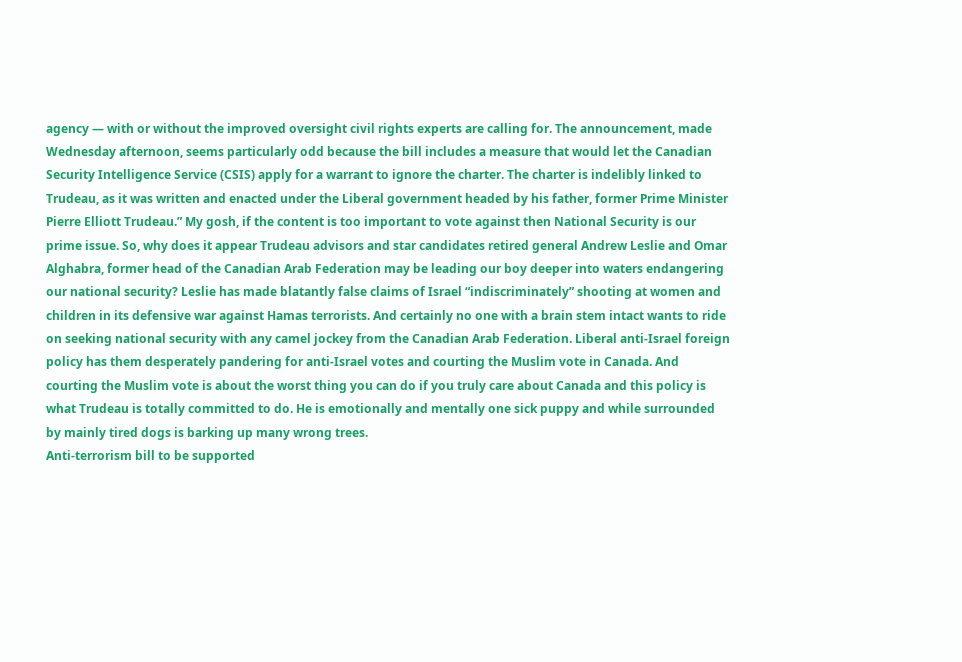agency — with or without the improved oversight civil rights experts are calling for. The announcement, made Wednesday afternoon, seems particularly odd because the bill includes a measure that would let the Canadian Security Intelligence Service (CSIS) apply for a warrant to ignore the charter. The charter is indelibly linked to Trudeau, as it was written and enacted under the Liberal government headed by his father, former Prime Minister Pierre Elliott Trudeau.” My gosh, if the content is too important to vote against then National Security is our prime issue. So, why does it appear Trudeau advisors and star candidates retired general Andrew Leslie and Omar Alghabra, former head of the Canadian Arab Federation may be leading our boy deeper into waters endangering our national security? Leslie has made blatantly false claims of Israel “indiscriminately” shooting at women and children in its defensive war against Hamas terrorists. And certainly no one with a brain stem intact wants to ride on seeking national security with any camel jockey from the Canadian Arab Federation. Liberal anti-Israel foreign policy has them desperately pandering for anti-Israel votes and courting the Muslim vote in Canada. And courting the Muslim vote is about the worst thing you can do if you truly care about Canada and this policy is what Trudeau is totally committed to do. He is emotionally and mentally one sick puppy and while surrounded by mainly tired dogs is barking up many wrong trees.
Anti-terrorism bill to be supported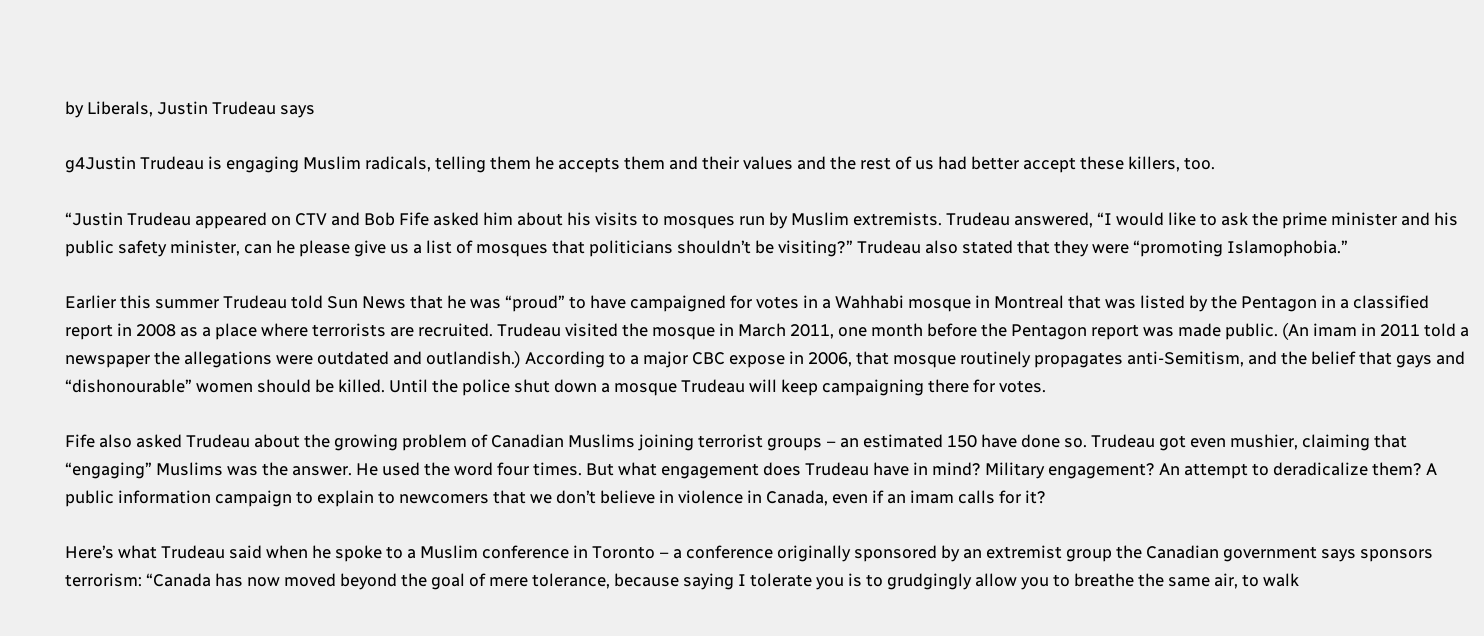by Liberals, Justin Trudeau says

g4Justin Trudeau is engaging Muslim radicals, telling them he accepts them and their values and the rest of us had better accept these killers, too.

“Justin Trudeau appeared on CTV and Bob Fife asked him about his visits to mosques run by Muslim extremists. Trudeau answered, “I would like to ask the prime minister and his public safety minister, can he please give us a list of mosques that politicians shouldn’t be visiting?” Trudeau also stated that they were “promoting Islamophobia.”

Earlier this summer Trudeau told Sun News that he was “proud” to have campaigned for votes in a Wahhabi mosque in Montreal that was listed by the Pentagon in a classified report in 2008 as a place where terrorists are recruited. Trudeau visited the mosque in March 2011, one month before the Pentagon report was made public. (An imam in 2011 told a newspaper the allegations were outdated and outlandish.) According to a major CBC expose in 2006, that mosque routinely propagates anti-Semitism, and the belief that gays and “dishonourable” women should be killed. Until the police shut down a mosque Trudeau will keep campaigning there for votes.

Fife also asked Trudeau about the growing problem of Canadian Muslims joining terrorist groups – an estimated 150 have done so. Trudeau got even mushier, claiming that “engaging” Muslims was the answer. He used the word four times. But what engagement does Trudeau have in mind? Military engagement? An attempt to deradicalize them? A public information campaign to explain to newcomers that we don’t believe in violence in Canada, even if an imam calls for it?

Here’s what Trudeau said when he spoke to a Muslim conference in Toronto – a conference originally sponsored by an extremist group the Canadian government says sponsors terrorism: “Canada has now moved beyond the goal of mere tolerance, because saying I tolerate you is to grudgingly allow you to breathe the same air, to walk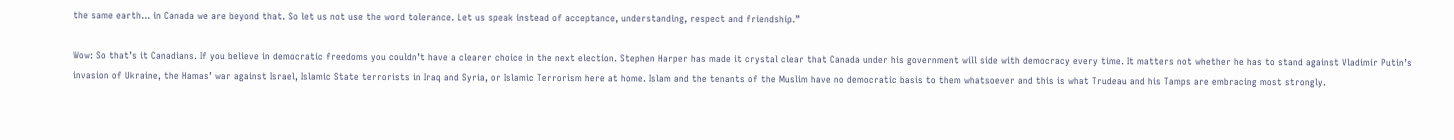the same earth… in Canada we are beyond that. So let us not use the word tolerance. Let us speak instead of acceptance, understanding, respect and friendship.”

Wow: So that’s it Canadians. If you believe in democratic freedoms you couldn’t have a clearer choice in the next election. Stephen Harper has made it crystal clear that Canada under his government will side with democracy every time. It matters not whether he has to stand against Vladimir Putin’s invasion of Ukraine, the Hamas’ war against Israel, Islamic State terrorists in Iraq and Syria, or Islamic Terrorism here at home. Islam and the tenants of the Muslim have no democratic basis to them whatsoever and this is what Trudeau and his Tamps are embracing most strongly.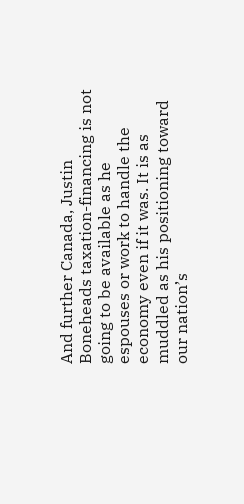And further Canada, Justin Boneheads taxation-financing is not going to be available as he espouses or work to handle the economy even if it was. It is as muddled as his positioning toward our nation’s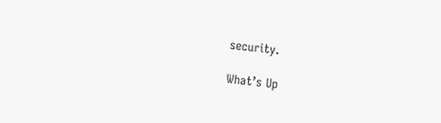security.

What’s Up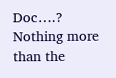Doc….? Nothing more than the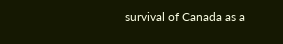survival of Canada as a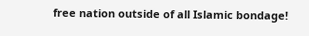free nation outside of all Islamic bondage!